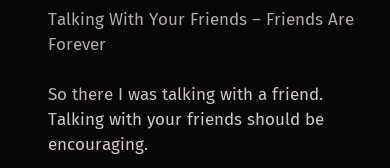Talking With Your Friends – Friends Are Forever

So there I was talking with a friend.  Talking with your friends should be encouraging.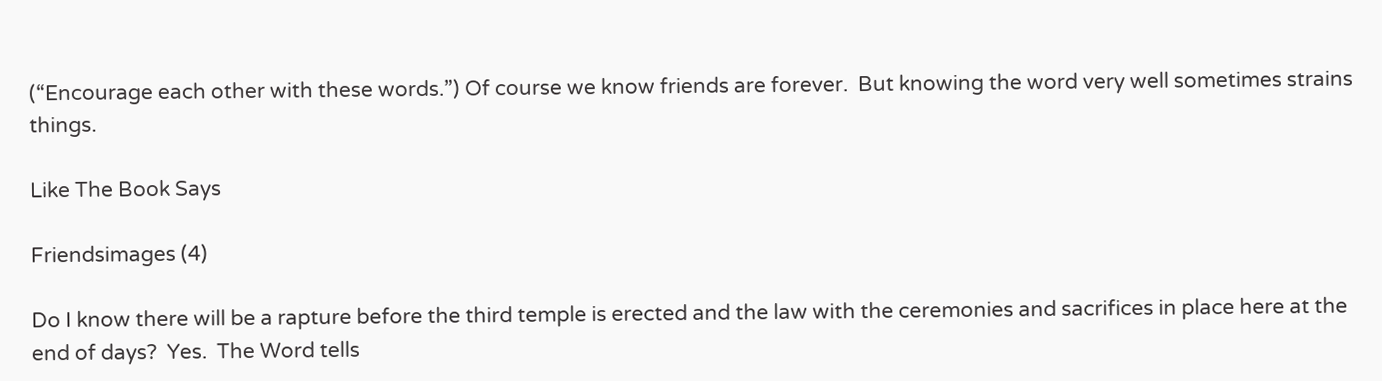(“Encourage each other with these words.”) Of course we know friends are forever.  But knowing the word very well sometimes strains things.

Like The Book Says

Friendsimages (4)

Do I know there will be a rapture before the third temple is erected and the law with the ceremonies and sacrifices in place here at the end of days?  Yes.  The Word tells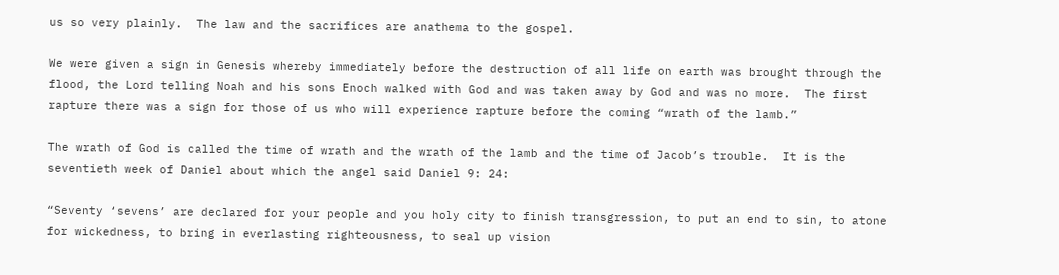us so very plainly.  The law and the sacrifices are anathema to the gospel.

We were given a sign in Genesis whereby immediately before the destruction of all life on earth was brought through the flood, the Lord telling Noah and his sons Enoch walked with God and was taken away by God and was no more.  The first rapture there was a sign for those of us who will experience rapture before the coming “wrath of the lamb.”

The wrath of God is called the time of wrath and the wrath of the lamb and the time of Jacob’s trouble.  It is the seventieth week of Daniel about which the angel said Daniel 9: 24:

“Seventy ‘sevens’ are declared for your people and you holy city to finish transgression, to put an end to sin, to atone for wickedness, to bring in everlasting righteousness, to seal up vision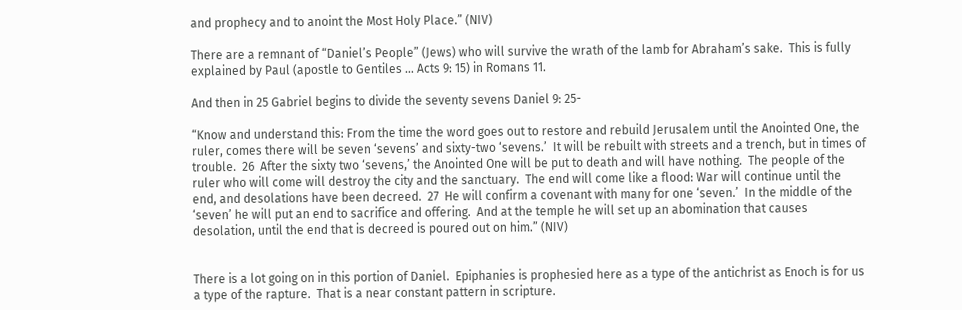and prophecy and to anoint the Most Holy Place.” (NIV)

There are a remnant of “Daniel’s People” (Jews) who will survive the wrath of the lamb for Abraham’s sake.  This is fully explained by Paul (apostle to Gentiles … Acts 9: 15) in Romans 11.

And then in 25 Gabriel begins to divide the seventy sevens Daniel 9: 25-

“Know and understand this: From the time the word goes out to restore and rebuild Jerusalem until the Anointed One, the ruler, comes there will be seven ‘sevens’ and sixty-two ‘sevens.’  It will be rebuilt with streets and a trench, but in times of trouble.  26  After the sixty two ‘sevens,’ the Anointed One will be put to death and will have nothing.  The people of the ruler who will come will destroy the city and the sanctuary.  The end will come like a flood: War will continue until the end, and desolations have been decreed.  27  He will confirm a covenant with many for one ‘seven.’  In the middle of the ‘seven’ he will put an end to sacrifice and offering.  And at the temple he will set up an abomination that causes desolation, until the end that is decreed is poured out on him.” (NIV)


There is a lot going on in this portion of Daniel.  Epiphanies is prophesied here as a type of the antichrist as Enoch is for us a type of the rapture.  That is a near constant pattern in scripture.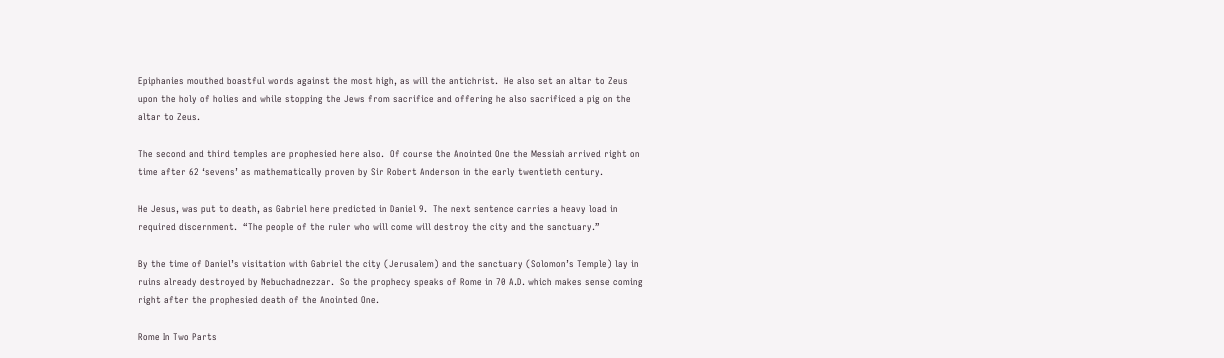Epiphanies mouthed boastful words against the most high, as will the antichrist.  He also set an altar to Zeus upon the holy of holies and while stopping the Jews from sacrifice and offering he also sacrificed a pig on the altar to Zeus.

The second and third temples are prophesied here also.  Of course the Anointed One the Messiah arrived right on time after 62 ‘sevens’ as mathematically proven by Sir Robert Anderson in the early twentieth century.

He Jesus, was put to death, as Gabriel here predicted in Daniel 9.  The next sentence carries a heavy load in required discernment.  “The people of the ruler who will come will destroy the city and the sanctuary.”

By the time of Daniel’s visitation with Gabriel the city (Jerusalem) and the sanctuary (Solomon’s Temple) lay in ruins already destroyed by Nebuchadnezzar.  So the prophecy speaks of Rome in 70 A.D. which makes sense coming right after the prophesied death of the Anointed One.

Rome In Two Parts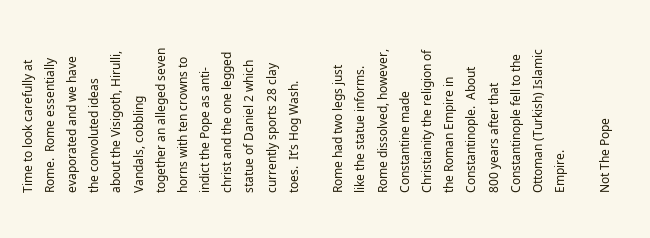Time to look carefully at Rome.  Rome essentially evaporated and we have the convoluted ideas about the Visigoth, Hirulli, Vandals, cobbling together an alleged seven horns with ten crowns to indict the Pope as anti-christ and the one legged statue of Daniel 2 which currently sports 28 clay toes.  It’s Hog Wash.

Rome had two legs just like the statue informs.  Rome dissolved, however, Constantine made Christianity the religion of the Roman Empire in Constantinople.  About 800 years after that Constantinople fell to the Ottoman (Turkish) Islamic Empire.

Not The Pope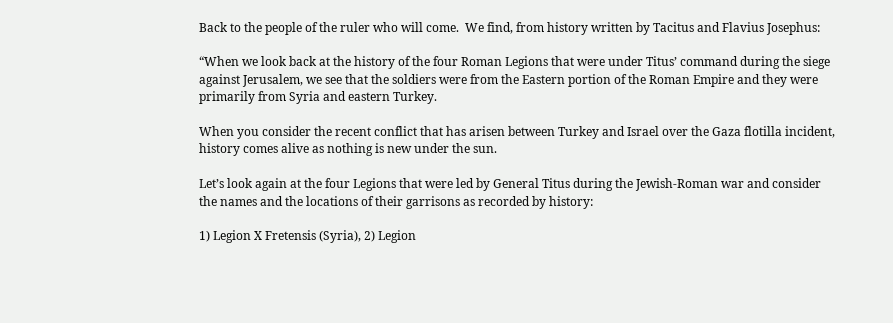Back to the people of the ruler who will come.  We find, from history written by Tacitus and Flavius Josephus:

“When we look back at the history of the four Roman Legions that were under Titus’ command during the siege against Jerusalem, we see that the soldiers were from the Eastern portion of the Roman Empire and they were primarily from Syria and eastern Turkey.

When you consider the recent conflict that has arisen between Turkey and Israel over the Gaza flotilla incident, history comes alive as nothing is new under the sun.

Let’s look again at the four Legions that were led by General Titus during the Jewish-Roman war and consider the names and the locations of their garrisons as recorded by history:

1) Legion X Fretensis (Syria), 2) Legion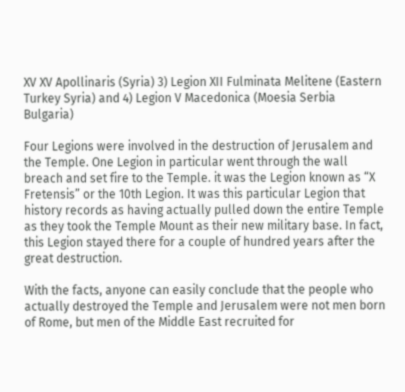XV XV Apollinaris (Syria) 3) Legion XII Fulminata Melitene (Eastern Turkey Syria) and 4) Legion V Macedonica (Moesia Serbia Bulgaria)

Four Legions were involved in the destruction of Jerusalem and the Temple. One Legion in particular went through the wall breach and set fire to the Temple. it was the Legion known as “X Fretensis” or the 10th Legion. It was this particular Legion that history records as having actually pulled down the entire Temple as they took the Temple Mount as their new military base. In fact, this Legion stayed there for a couple of hundred years after the great destruction.

With the facts, anyone can easily conclude that the people who actually destroyed the Temple and Jerusalem were not men born of Rome, but men of the Middle East recruited for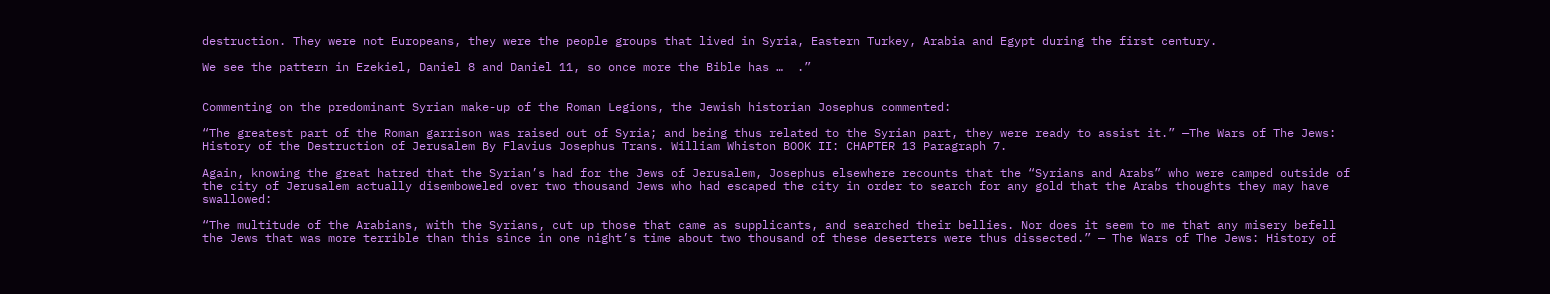destruction. They were not Europeans, they were the people groups that lived in Syria, Eastern Turkey, Arabia and Egypt during the first century.

We see the pattern in Ezekiel, Daniel 8 and Daniel 11, so once more the Bible has …  .”


Commenting on the predominant Syrian make-up of the Roman Legions, the Jewish historian Josephus commented:

“The greatest part of the Roman garrison was raised out of Syria; and being thus related to the Syrian part, they were ready to assist it.” —The Wars of The Jews: History of the Destruction of Jerusalem By Flavius Josephus Trans. William Whiston BOOK II: CHAPTER 13 Paragraph 7.

Again, knowing the great hatred that the Syrian’s had for the Jews of Jerusalem, Josephus elsewhere recounts that the “Syrians and Arabs” who were camped outside of the city of Jerusalem actually disemboweled over two thousand Jews who had escaped the city in order to search for any gold that the Arabs thoughts they may have swallowed:

“The multitude of the Arabians, with the Syrians, cut up those that came as supplicants, and searched their bellies. Nor does it seem to me that any misery befell the Jews that was more terrible than this since in one night’s time about two thousand of these deserters were thus dissected.” — The Wars of The Jews: History of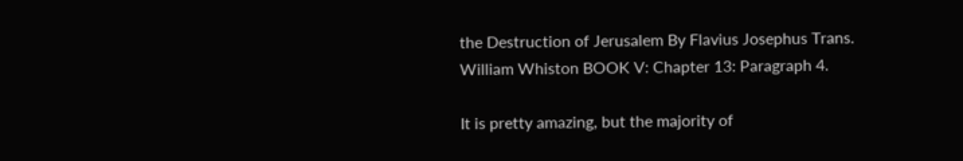the Destruction of Jerusalem By Flavius Josephus Trans. William Whiston BOOK V: Chapter 13: Paragraph 4.

It is pretty amazing, but the majority of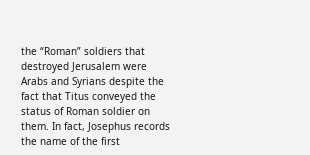the “Roman” soldiers that destroyed Jerusalem were Arabs and Syrians despite the fact that Titus conveyed the status of Roman soldier on them. In fact, Josephus records the name of the first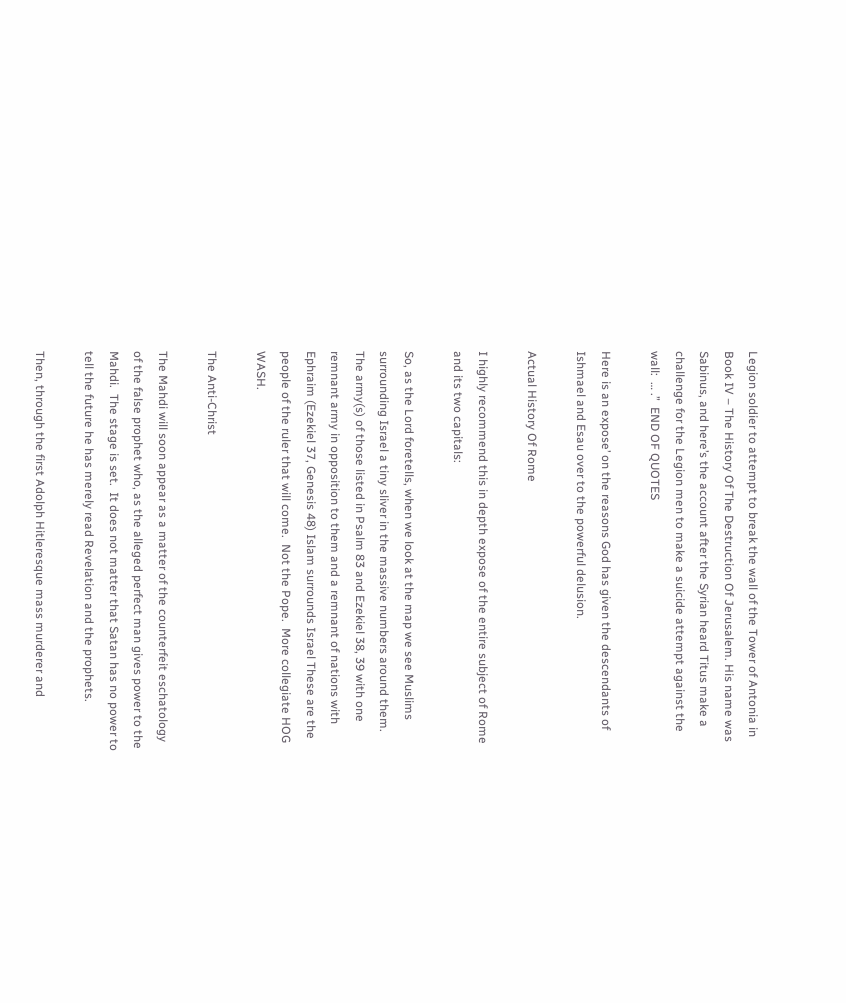Legion soldier to attempt to break the wall of the Tower of Antonia in Book IV – The History Of The Destruction Of Jerusalem. His name was Sabinus, and here’s the account after the Syrian heard Titus make a challenge for the Legion men to make a suicide attempt against the wall:  … .”  END OF QUOTES

Here is an expose’ on the reasons God has given the descendants of Ishmael and Esau over to the powerful delusion.

Actual History Of Rome

I highly recommend this in depth expose of the entire subject of Rome and its two capitals:

So, as the Lord foretells, when we look at the map we see Muslims surrounding Israel a tiny sliver in the massive numbers around them.  The army(s) of those listed in Psalm 83 and Ezekiel 38, 39 with one remnant army in opposition to them and a remnant of nations with Ephraim (Ezekiel 37, Genesis 48) Islam surrounds Israel These are the people of the ruler that will come.  Not the Pope.  More collegiate HOG WASH.

The Anti-Christ

The Mahdi will soon appear as a matter of the counterfeit eschatology of the false prophet who, as the alleged perfect man gives power to the Mahdi.  The stage is set.  It does not matter that Satan has no power to tell the future he has merely read Revelation and the prophets.

Then, through the first Adolph Hitleresque mass murderer and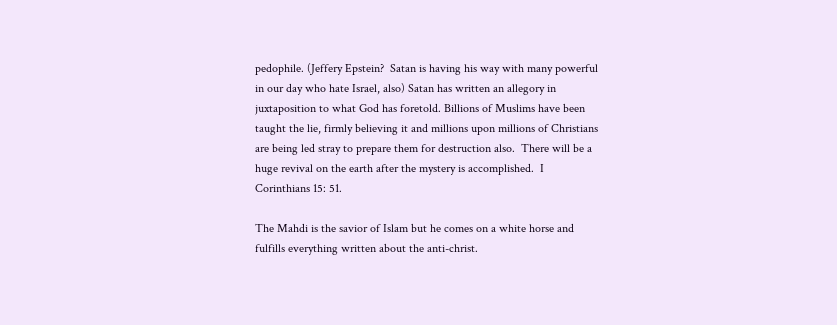pedophile. (Jeffery Epstein?  Satan is having his way with many powerful in our day who hate Israel, also) Satan has written an allegory in juxtaposition to what God has foretold. Billions of Muslims have been taught the lie, firmly believing it and millions upon millions of Christians are being led stray to prepare them for destruction also.  There will be a huge revival on the earth after the mystery is accomplished.  I Corinthians 15: 51.

The Mahdi is the savior of Islam but he comes on a white horse and fulfills everything written about the anti-christ.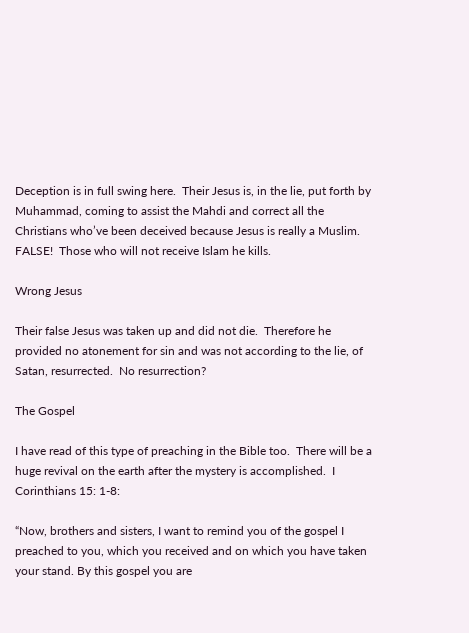Deception is in full swing here.  Their Jesus is, in the lie, put forth by Muhammad, coming to assist the Mahdi and correct all the Christians who’ve been deceived because Jesus is really a Muslim.  FALSE!  Those who will not receive Islam he kills.

Wrong Jesus

Their false Jesus was taken up and did not die.  Therefore he provided no atonement for sin and was not according to the lie, of Satan, resurrected.  No resurrection?

The Gospel

I have read of this type of preaching in the Bible too.  There will be a huge revival on the earth after the mystery is accomplished.  I Corinthians 15: 1-8:

“Now, brothers and sisters, I want to remind you of the gospel I preached to you, which you received and on which you have taken your stand. By this gospel you are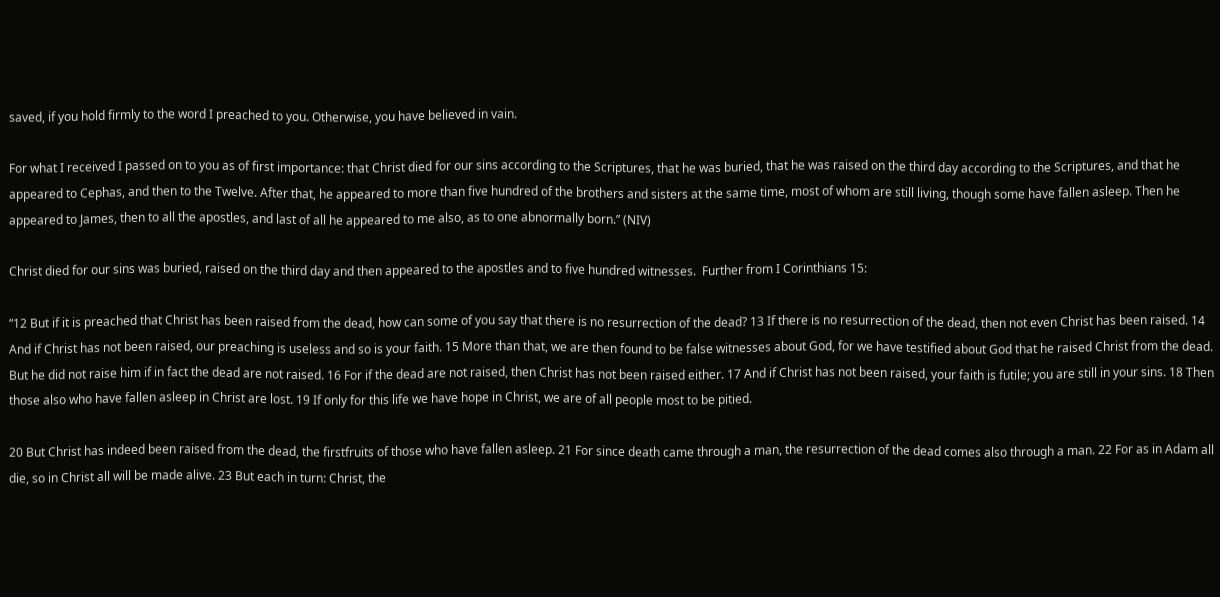saved, if you hold firmly to the word I preached to you. Otherwise, you have believed in vain.

For what I received I passed on to you as of first importance: that Christ died for our sins according to the Scriptures, that he was buried, that he was raised on the third day according to the Scriptures, and that he appeared to Cephas, and then to the Twelve. After that, he appeared to more than five hundred of the brothers and sisters at the same time, most of whom are still living, though some have fallen asleep. Then he appeared to James, then to all the apostles, and last of all he appeared to me also, as to one abnormally born.” (NIV)

Christ died for our sins was buried, raised on the third day and then appeared to the apostles and to five hundred witnesses.  Further from I Corinthians 15:

“12 But if it is preached that Christ has been raised from the dead, how can some of you say that there is no resurrection of the dead? 13 If there is no resurrection of the dead, then not even Christ has been raised. 14 And if Christ has not been raised, our preaching is useless and so is your faith. 15 More than that, we are then found to be false witnesses about God, for we have testified about God that he raised Christ from the dead. But he did not raise him if in fact the dead are not raised. 16 For if the dead are not raised, then Christ has not been raised either. 17 And if Christ has not been raised, your faith is futile; you are still in your sins. 18 Then those also who have fallen asleep in Christ are lost. 19 If only for this life we have hope in Christ, we are of all people most to be pitied.

20 But Christ has indeed been raised from the dead, the firstfruits of those who have fallen asleep. 21 For since death came through a man, the resurrection of the dead comes also through a man. 22 For as in Adam all die, so in Christ all will be made alive. 23 But each in turn: Christ, the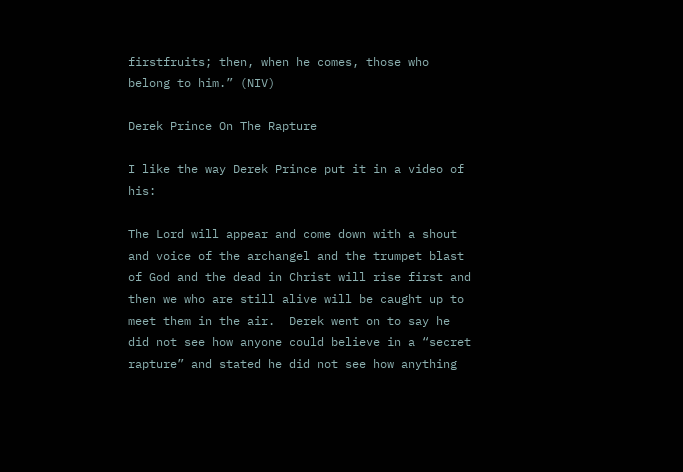firstfruits; then, when he comes, those who belong to him.” (NIV)

Derek Prince On The Rapture

I like the way Derek Prince put it in a video of his:

The Lord will appear and come down with a shout and voice of the archangel and the trumpet blast of God and the dead in Christ will rise first and then we who are still alive will be caught up to meet them in the air.  Derek went on to say he did not see how anyone could believe in a “secret rapture” and stated he did not see how anything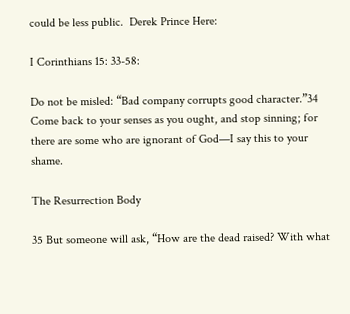could be less public.  Derek Prince Here:

I Corinthians 15: 33-58:

Do not be misled: “Bad company corrupts good character.”34 Come back to your senses as you ought, and stop sinning; for there are some who are ignorant of God—I say this to your shame.

The Resurrection Body

35 But someone will ask, “How are the dead raised? With what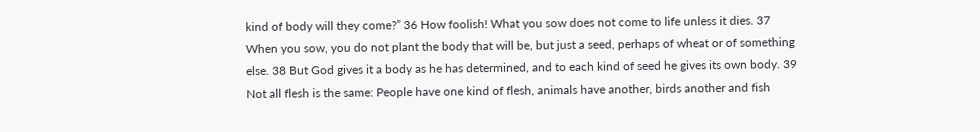kind of body will they come?” 36 How foolish! What you sow does not come to life unless it dies. 37 When you sow, you do not plant the body that will be, but just a seed, perhaps of wheat or of something else. 38 But God gives it a body as he has determined, and to each kind of seed he gives its own body. 39 Not all flesh is the same: People have one kind of flesh, animals have another, birds another and fish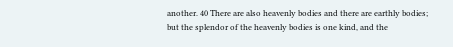another. 40 There are also heavenly bodies and there are earthly bodies; but the splendor of the heavenly bodies is one kind, and the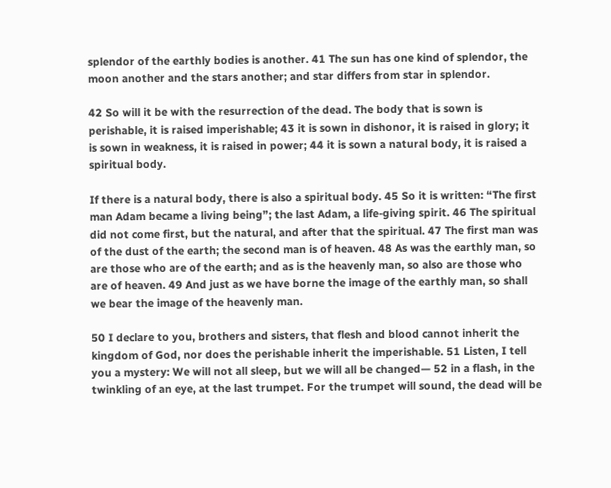splendor of the earthly bodies is another. 41 The sun has one kind of splendor, the moon another and the stars another; and star differs from star in splendor.

42 So will it be with the resurrection of the dead. The body that is sown is perishable, it is raised imperishable; 43 it is sown in dishonor, it is raised in glory; it is sown in weakness, it is raised in power; 44 it is sown a natural body, it is raised a spiritual body.

If there is a natural body, there is also a spiritual body. 45 So it is written: “The first man Adam became a living being”; the last Adam, a life-giving spirit. 46 The spiritual did not come first, but the natural, and after that the spiritual. 47 The first man was of the dust of the earth; the second man is of heaven. 48 As was the earthly man, so are those who are of the earth; and as is the heavenly man, so also are those who are of heaven. 49 And just as we have borne the image of the earthly man, so shall we bear the image of the heavenly man.

50 I declare to you, brothers and sisters, that flesh and blood cannot inherit the kingdom of God, nor does the perishable inherit the imperishable. 51 Listen, I tell you a mystery: We will not all sleep, but we will all be changed— 52 in a flash, in the twinkling of an eye, at the last trumpet. For the trumpet will sound, the dead will be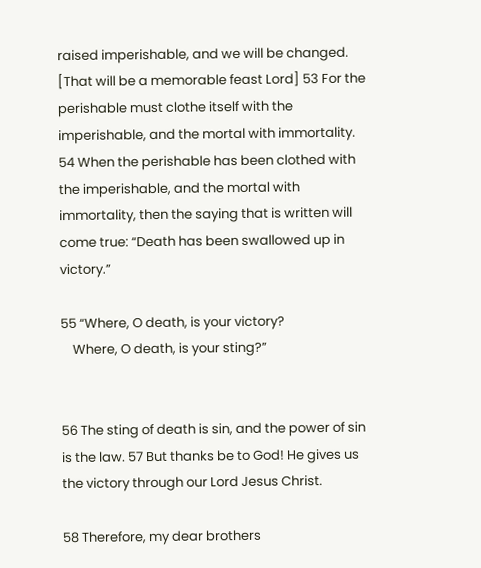raised imperishable, and we will be changed. [That will be a memorable feast Lord] 53 For the perishable must clothe itself with the imperishable, and the mortal with immortality. 54 When the perishable has been clothed with the imperishable, and the mortal with immortality, then the saying that is written will come true: “Death has been swallowed up in victory.”

55 “Where, O death, is your victory?
    Where, O death, is your sting?”


56 The sting of death is sin, and the power of sin is the law. 57 But thanks be to God! He gives us the victory through our Lord Jesus Christ.

58 Therefore, my dear brothers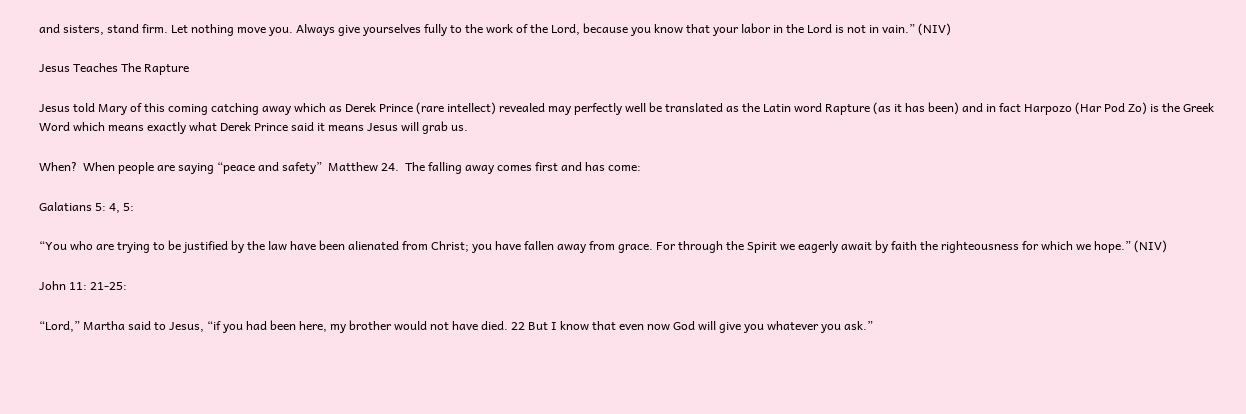and sisters, stand firm. Let nothing move you. Always give yourselves fully to the work of the Lord, because you know that your labor in the Lord is not in vain.” (NIV)

Jesus Teaches The Rapture

Jesus told Mary of this coming catching away which as Derek Prince (rare intellect) revealed may perfectly well be translated as the Latin word Rapture (as it has been) and in fact Harpozo (Har Pod Zo) is the Greek Word which means exactly what Derek Prince said it means Jesus will grab us.

When?  When people are saying “peace and safety”  Matthew 24.  The falling away comes first and has come:

Galatians 5: 4, 5:

“You who are trying to be justified by the law have been alienated from Christ; you have fallen away from grace. For through the Spirit we eagerly await by faith the righteousness for which we hope.” (NIV)

John 11: 21-25:

“Lord,” Martha said to Jesus, “if you had been here, my brother would not have died. 22 But I know that even now God will give you whatever you ask.”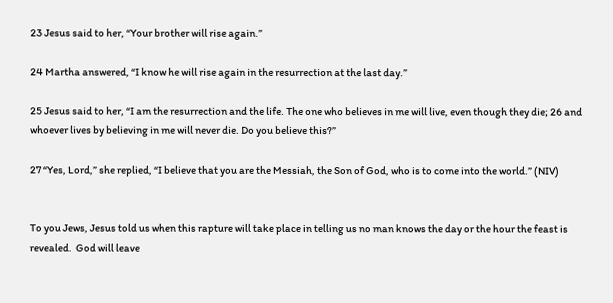23 Jesus said to her, “Your brother will rise again.”

24 Martha answered, “I know he will rise again in the resurrection at the last day.”

25 Jesus said to her, “I am the resurrection and the life. The one who believes in me will live, even though they die; 26 and whoever lives by believing in me will never die. Do you believe this?”

27 “Yes, Lord,” she replied, “I believe that you are the Messiah, the Son of God, who is to come into the world.” (NIV)


To you Jews, Jesus told us when this rapture will take place in telling us no man knows the day or the hour the feast is revealed.  God will leave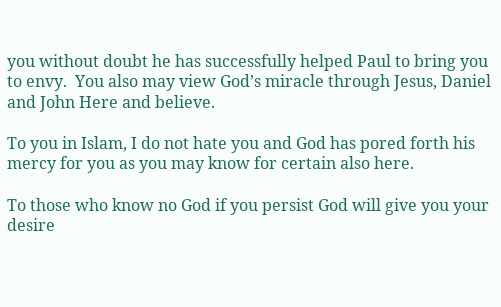you without doubt he has successfully helped Paul to bring you to envy.  You also may view God’s miracle through Jesus, Daniel and John Here and believe.

To you in Islam, I do not hate you and God has pored forth his mercy for you as you may know for certain also here.

To those who know no God if you persist God will give you your desire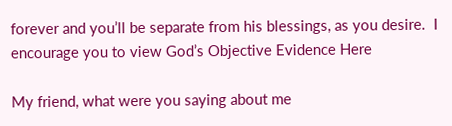forever and you’ll be separate from his blessings, as you desire.  I encourage you to view God’s Objective Evidence Here

My friend, what were you saying about me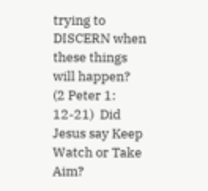trying to DISCERN when these things will happen?  (2 Peter 1: 12-21)  Did Jesus say Keep Watch or Take Aim?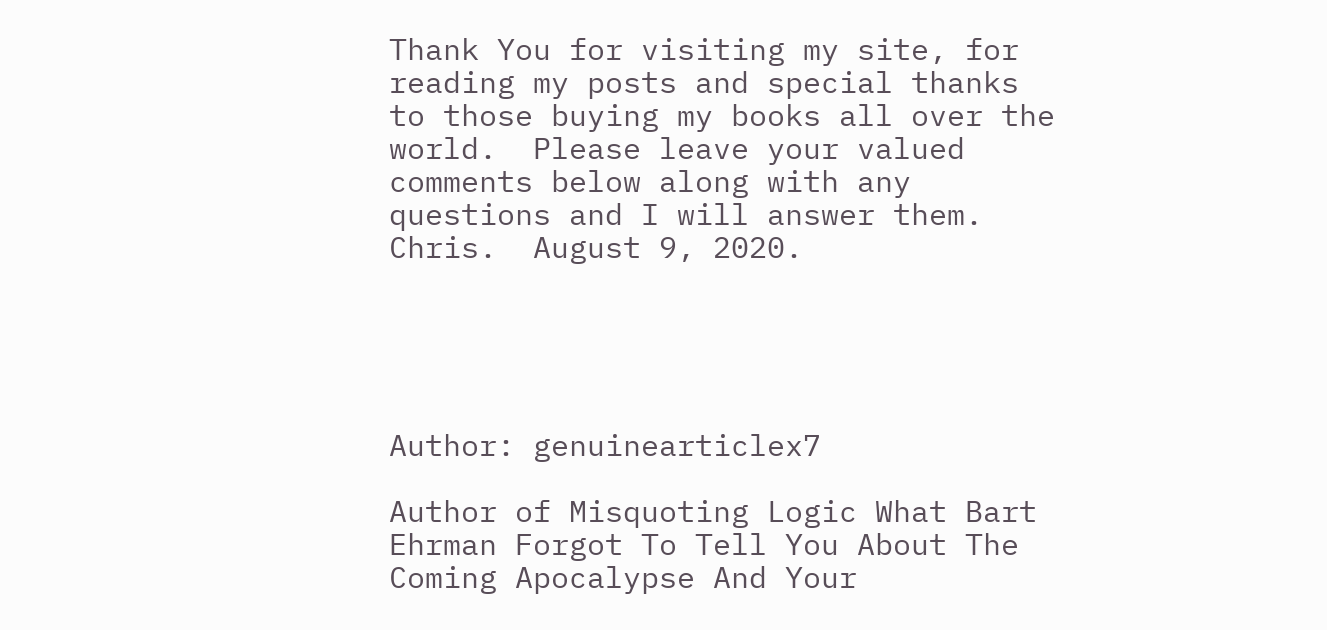Thank You for visiting my site, for reading my posts and special thanks to those buying my books all over the world.  Please leave your valued comments below along with any questions and I will answer them.  Chris.  August 9, 2020.





Author: genuinearticlex7

Author of Misquoting Logic What Bart Ehrman Forgot To Tell You About The Coming Apocalypse And Your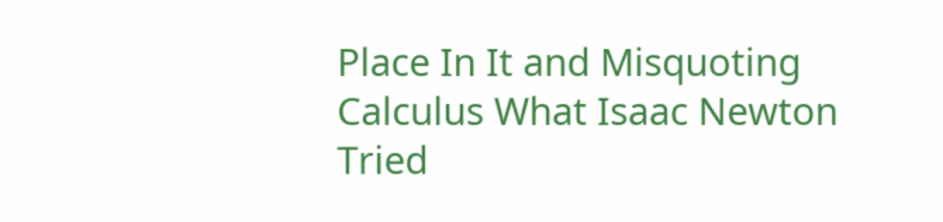Place In It and Misquoting Calculus What Isaac Newton Tried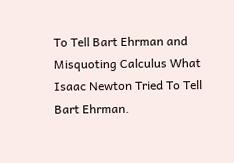To Tell Bart Ehrman and Misquoting Calculus What Isaac Newton Tried To Tell Bart Ehrman.